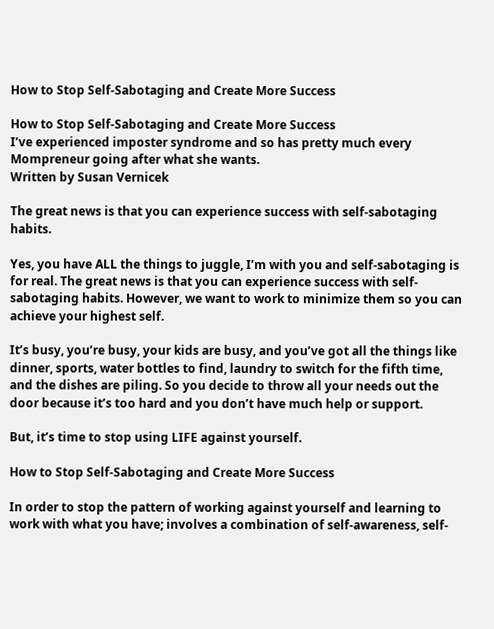How to Stop Self-Sabotaging and Create More Success

How to Stop Self-Sabotaging and Create More Success
I’ve experienced imposter syndrome and so has pretty much every Mompreneur going after what she wants.
Written by Susan Vernicek

The great news is that you can experience success with self-sabotaging habits.

Yes, you have ALL the things to juggle, I’m with you and self-sabotaging is for real. The great news is that you can experience success with self-sabotaging habits. However, we want to work to minimize them so you can achieve your highest self.

It’s busy, you’re busy, your kids are busy, and you’ve got all the things like dinner, sports, water bottles to find, laundry to switch for the fifth time, and the dishes are piling. So you decide to throw all your needs out the door because it’s too hard and you don’t have much help or support.

But, it’s time to stop using LIFE against yourself.

How to Stop Self-Sabotaging and Create More Success

In order to stop the pattern of working against yourself and learning to work with what you have; involves a combination of self-awareness, self-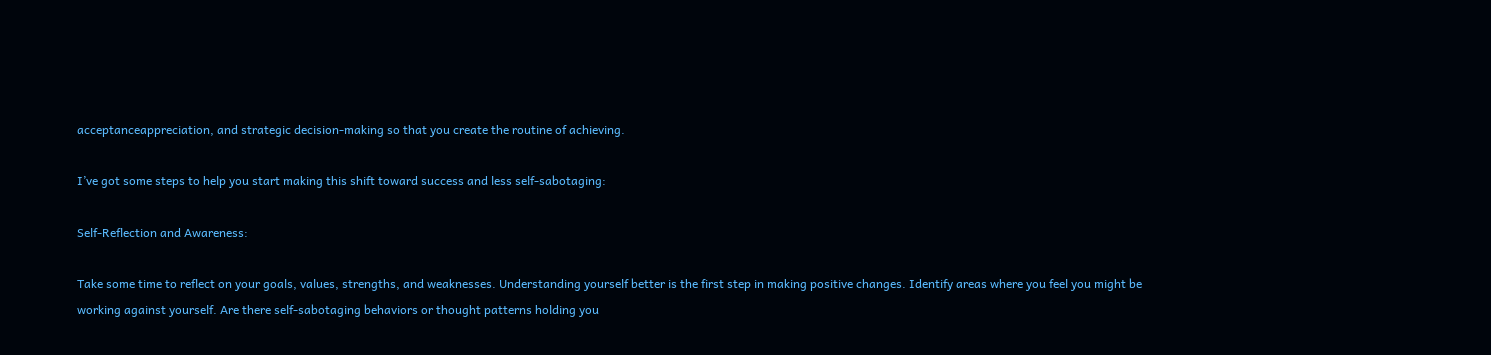acceptanceappreciation, and strategic decision-making so that you create the routine of achieving.

I’ve got some steps to help you start making this shift toward success and less self-sabotaging:

Self-Reflection and Awareness:

Take some time to reflect on your goals, values, strengths, and weaknesses. Understanding yourself better is the first step in making positive changes. Identify areas where you feel you might be working against yourself. Are there self-sabotaging behaviors or thought patterns holding you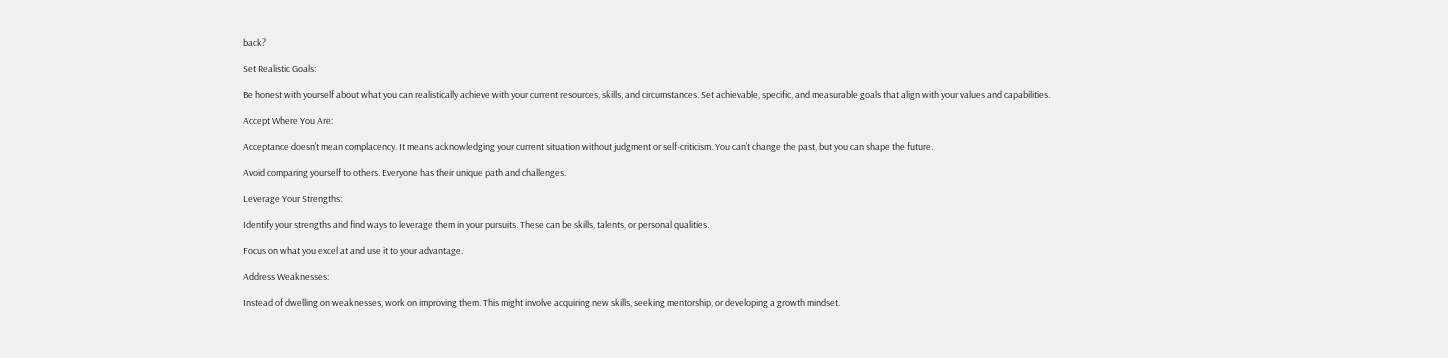back?

Set Realistic Goals:

Be honest with yourself about what you can realistically achieve with your current resources, skills, and circumstances. Set achievable, specific, and measurable goals that align with your values and capabilities.

Accept Where You Are:

Acceptance doesn’t mean complacency. It means acknowledging your current situation without judgment or self-criticism. You can’t change the past, but you can shape the future.

Avoid comparing yourself to others. Everyone has their unique path and challenges.

Leverage Your Strengths:

Identify your strengths and find ways to leverage them in your pursuits. These can be skills, talents, or personal qualities.

Focus on what you excel at and use it to your advantage.

Address Weaknesses:

Instead of dwelling on weaknesses, work on improving them. This might involve acquiring new skills, seeking mentorship, or developing a growth mindset.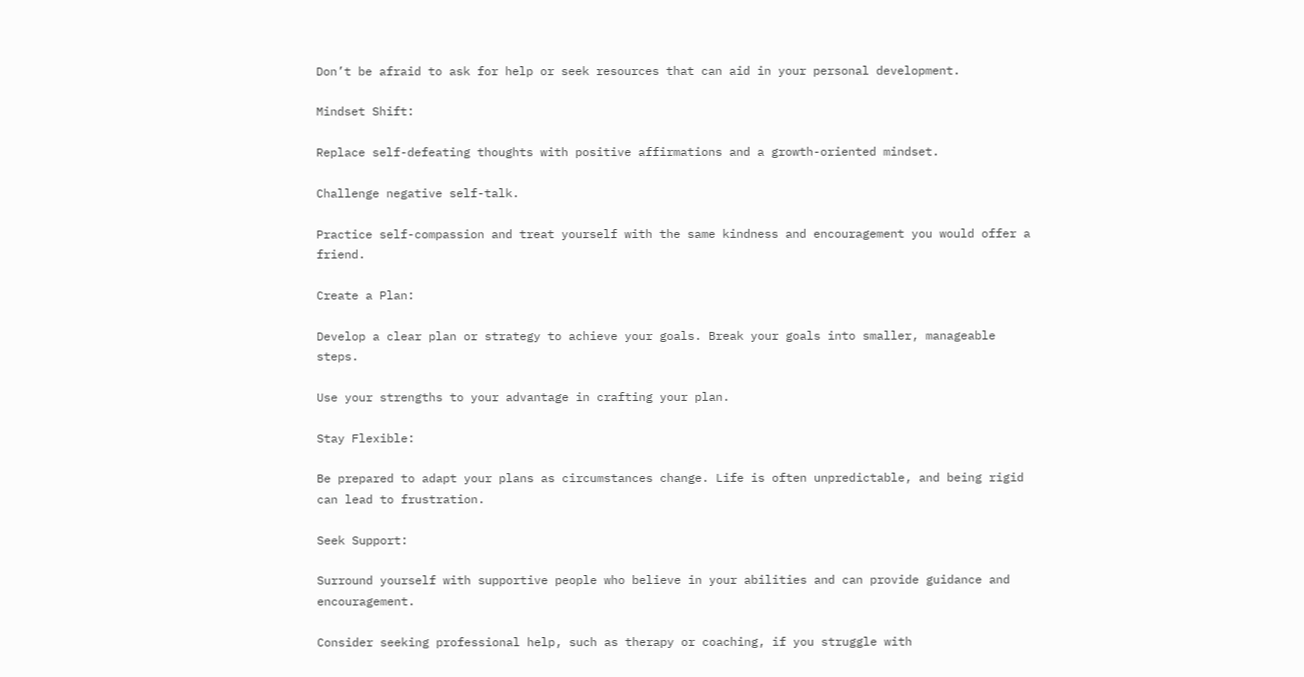Don’t be afraid to ask for help or seek resources that can aid in your personal development.

Mindset Shift:

Replace self-defeating thoughts with positive affirmations and a growth-oriented mindset.

Challenge negative self-talk.

Practice self-compassion and treat yourself with the same kindness and encouragement you would offer a friend.

Create a Plan:

Develop a clear plan or strategy to achieve your goals. Break your goals into smaller, manageable steps.

Use your strengths to your advantage in crafting your plan.

Stay Flexible:

Be prepared to adapt your plans as circumstances change. Life is often unpredictable, and being rigid can lead to frustration.

Seek Support:

Surround yourself with supportive people who believe in your abilities and can provide guidance and encouragement.

Consider seeking professional help, such as therapy or coaching, if you struggle with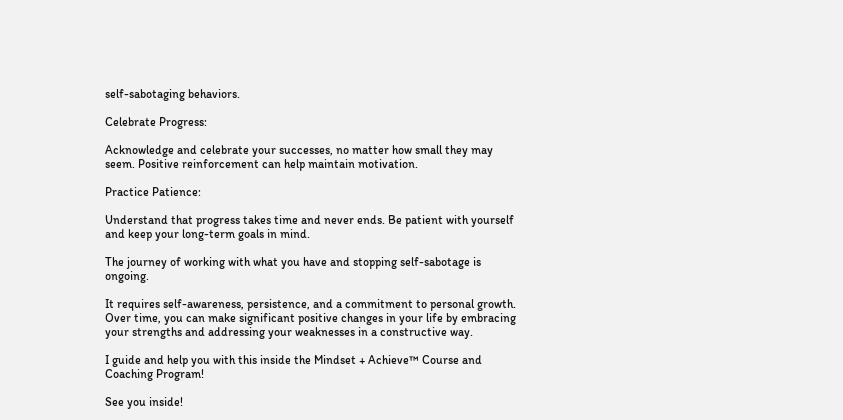self-sabotaging behaviors.

Celebrate Progress:

Acknowledge and celebrate your successes, no matter how small they may seem. Positive reinforcement can help maintain motivation.

Practice Patience:

Understand that progress takes time and never ends. Be patient with yourself and keep your long-term goals in mind.

The journey of working with what you have and stopping self-sabotage is ongoing.

It requires self-awareness, persistence, and a commitment to personal growth. Over time, you can make significant positive changes in your life by embracing your strengths and addressing your weaknesses in a constructive way.

I guide and help you with this inside the Mindset + Achieve™ Course and Coaching Program!

See you inside!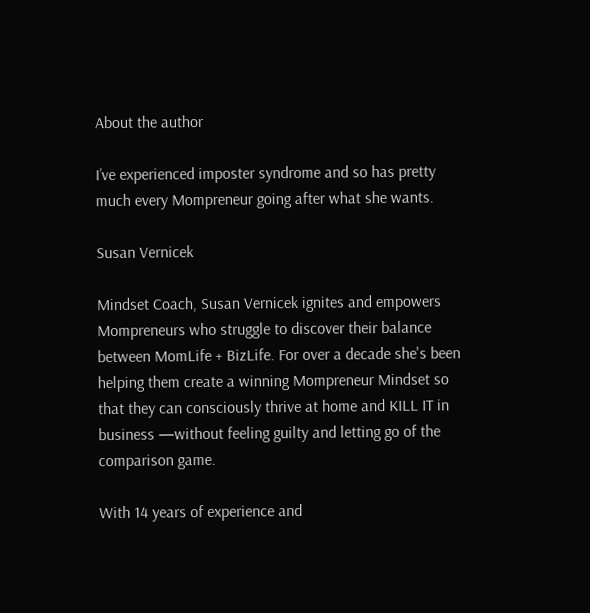About the author

I’ve experienced imposter syndrome and so has pretty much every Mompreneur going after what she wants.

Susan Vernicek

Mindset Coach, Susan Vernicek ignites and empowers Mompreneurs who struggle to discover their balance between MomLife + BizLife. For over a decade she's been helping them create a winning Mompreneur Mindset so that they can consciously thrive at home and KILL IT in business —without feeling guilty and letting go of the comparison game.

With 14 years of experience and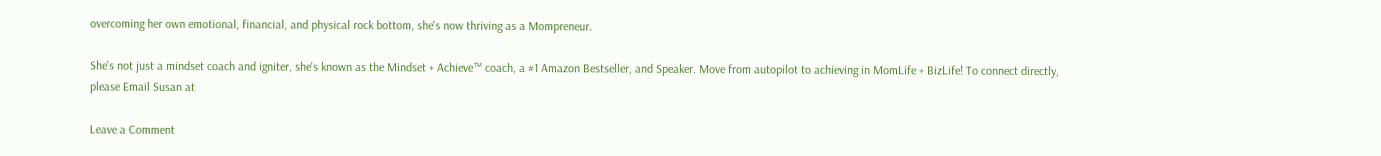overcoming her own emotional, financial, and physical rock bottom, she's now thriving as a Mompreneur.

She's not just a mindset coach and igniter, she's known as the Mindset + Achieve™ coach, a #1 Amazon Bestseller, and Speaker. Move from autopilot to achieving in MomLife + BizLife! To connect directly, please Email Susan at

Leave a Comment